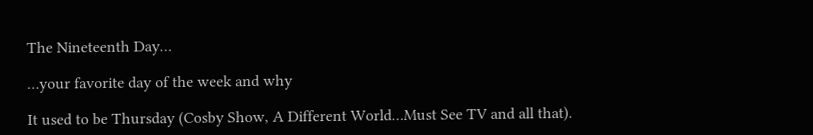The Nineteenth Day…

…your favorite day of the week and why

It used to be Thursday (Cosby Show, A Different World…Must See TV and all that).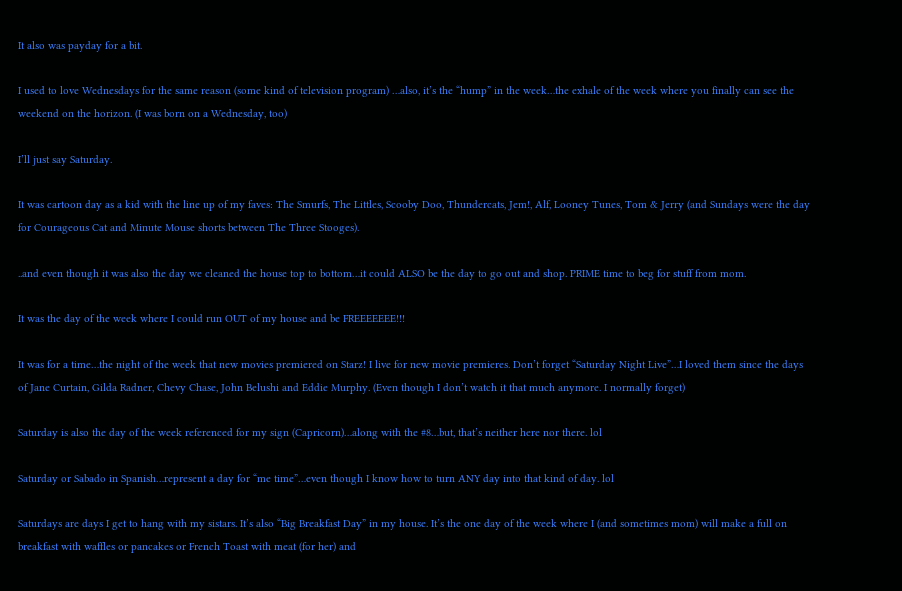It also was payday for a bit.

I used to love Wednesdays for the same reason (some kind of television program) …also, it’s the “hump” in the week…the exhale of the week where you finally can see the weekend on the horizon. (I was born on a Wednesday, too)

I’ll just say Saturday.

It was cartoon day as a kid with the line up of my faves: The Smurfs, The Littles, Scooby Doo, Thundercats, Jem!, Alf, Looney Tunes, Tom & Jerry (and Sundays were the day for Courageous Cat and Minute Mouse shorts between The Three Stooges).

..and even though it was also the day we cleaned the house top to bottom…it could ALSO be the day to go out and shop. PRIME time to beg for stuff from mom.

It was the day of the week where I could run OUT of my house and be FREEEEEEE!!!

It was for a time…the night of the week that new movies premiered on Starz! I live for new movie premieres. Don’t forget “Saturday Night Live”…I loved them since the days of Jane Curtain, Gilda Radner, Chevy Chase, John Belushi and Eddie Murphy. (Even though I don’t watch it that much anymore. I normally forget)

Saturday is also the day of the week referenced for my sign (Capricorn)…along with the #8…but, that’s neither here nor there. lol

Saturday or Sabado in Spanish…represent a day for “me time”…even though I know how to turn ANY day into that kind of day. lol

Saturdays are days I get to hang with my sistars. It’s also “Big Breakfast Day” in my house. It’s the one day of the week where I (and sometimes mom) will make a full on breakfast with waffles or pancakes or French Toast with meat (for her) and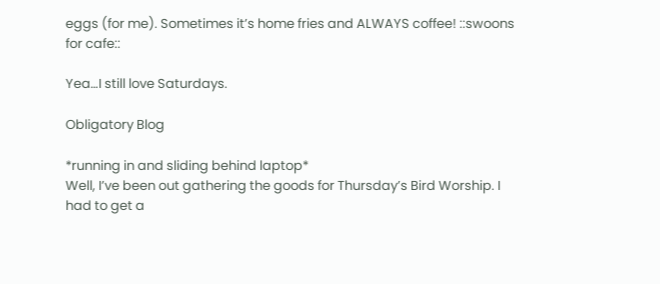eggs (for me). Sometimes it’s home fries and ALWAYS coffee! ::swoons for cafe::

Yea…I still love Saturdays.

Obligatory Blog

*running in and sliding behind laptop*
Well, I’ve been out gathering the goods for Thursday’s Bird Worship. I had to get a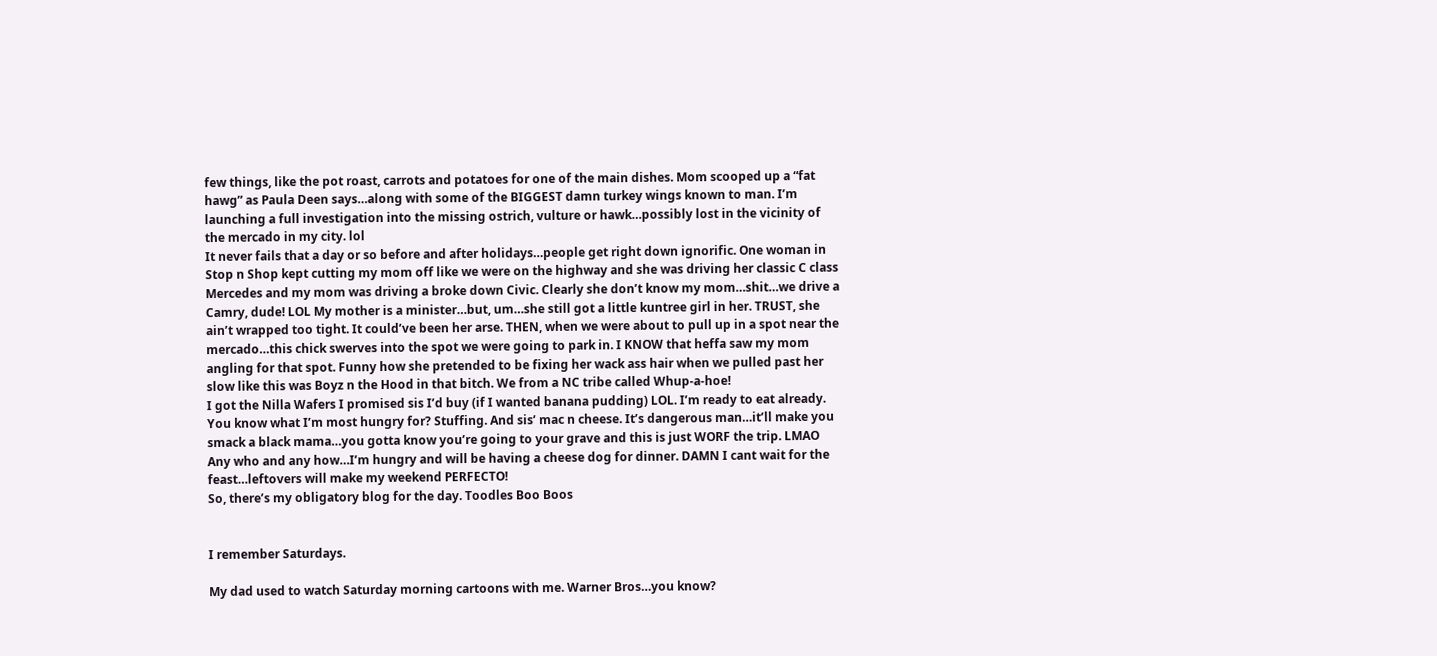few things, like the pot roast, carrots and potatoes for one of the main dishes. Mom scooped up a “fat hawg” as Paula Deen says…along with some of the BIGGEST damn turkey wings known to man. I’m launching a full investigation into the missing ostrich, vulture or hawk…possibly lost in the vicinity of the mercado in my city. lol
It never fails that a day or so before and after holidays…people get right down ignorific. One woman in Stop n Shop kept cutting my mom off like we were on the highway and she was driving her classic C class Mercedes and my mom was driving a broke down Civic. Clearly she don’t know my mom…shit…we drive a Camry, dude! LOL My mother is a minister…but, um…she still got a little kuntree girl in her. TRUST, she ain’t wrapped too tight. It could’ve been her arse. THEN, when we were about to pull up in a spot near the mercado…this chick swerves into the spot we were going to park in. I KNOW that heffa saw my mom angling for that spot. Funny how she pretended to be fixing her wack ass hair when we pulled past her slow like this was Boyz n the Hood in that bitch. We from a NC tribe called Whup-a-hoe!
I got the Nilla Wafers I promised sis I’d buy (if I wanted banana pudding) LOL. I’m ready to eat already. You know what I’m most hungry for? Stuffing. And sis’ mac n cheese. It’s dangerous man…it’ll make you smack a black mama…you gotta know you’re going to your grave and this is just WORF the trip. LMAO
Any who and any how…I’m hungry and will be having a cheese dog for dinner. DAMN I cant wait for the feast…leftovers will make my weekend PERFECTO!
So, there’s my obligatory blog for the day. Toodles Boo Boos


I remember Saturdays.

My dad used to watch Saturday morning cartoons with me. Warner Bros…you know?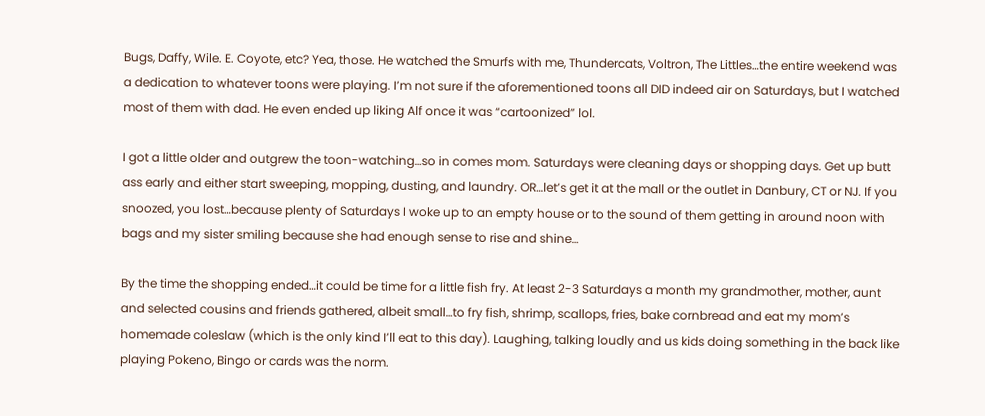Bugs, Daffy, Wile. E. Coyote, etc? Yea, those. He watched the Smurfs with me, Thundercats, Voltron, The Littles…the entire weekend was a dedication to whatever toons were playing. I’m not sure if the aforementioned toons all DID indeed air on Saturdays, but I watched most of them with dad. He even ended up liking Alf once it was “cartoonized” lol.

I got a little older and outgrew the toon-watching…so in comes mom. Saturdays were cleaning days or shopping days. Get up butt ass early and either start sweeping, mopping, dusting, and laundry. OR…let’s get it at the mall or the outlet in Danbury, CT or NJ. If you snoozed, you lost…because plenty of Saturdays I woke up to an empty house or to the sound of them getting in around noon with bags and my sister smiling because she had enough sense to rise and shine…

By the time the shopping ended…it could be time for a little fish fry. At least 2-3 Saturdays a month my grandmother, mother, aunt and selected cousins and friends gathered, albeit small…to fry fish, shrimp, scallops, fries, bake cornbread and eat my mom’s homemade coleslaw (which is the only kind I’ll eat to this day). Laughing, talking loudly and us kids doing something in the back like playing Pokeno, Bingo or cards was the norm.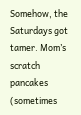Somehow, the Saturdays got tamer. Mom’s scratch pancakes (sometimes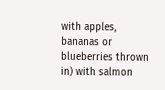with apples, bananas or blueberries thrown in) with salmon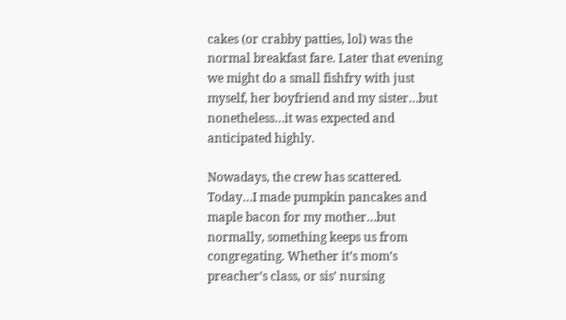cakes (or crabby patties, lol) was the normal breakfast fare. Later that evening we might do a small fishfry with just myself, her boyfriend and my sister…but nonetheless…it was expected and anticipated highly.

Nowadays, the crew has scattered. Today…I made pumpkin pancakes and maple bacon for my mother…but normally, something keeps us from congregating. Whether it’s mom’s preacher’s class, or sis’ nursing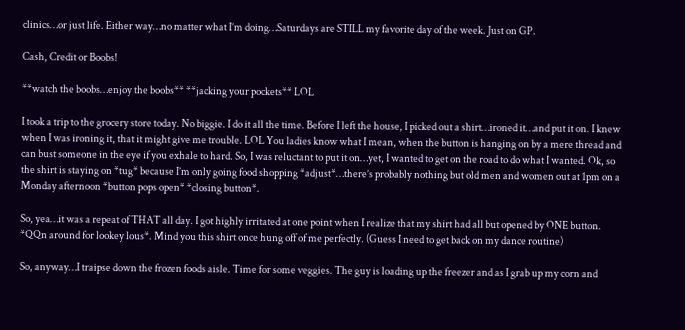clinics…or just life. Either way…no matter what I’m doing…Saturdays are STILL my favorite day of the week. Just on GP.

Cash, Credit or Boobs!

**watch the boobs…enjoy the boobs** **jacking your pockets** LOL

I took a trip to the grocery store today. No biggie. I do it all the time. Before I left the house, I picked out a shirt…ironed it…and put it on. I knew when I was ironing it, that it might give me trouble. LOL You ladies know what I mean, when the button is hanging on by a mere thread and can bust someone in the eye if you exhale to hard. So, I was reluctant to put it on…yet, I wanted to get on the road to do what I wanted. Ok, so the shirt is staying on *tug* because I’m only going food shopping *adjust*…there’s probably nothing but old men and women out at 1pm on a Monday afternoon *button pops open* *closing button*.

So, yea…it was a repeat of THAT all day. I got highly irritated at one point when I realize that my shirt had all but opened by ONE button. *QQn around for lookey lous*. Mind you this shirt once hung off of me perfectly. (Guess I need to get back on my dance routine)

So, anyway…I traipse down the frozen foods aisle. Time for some veggies. The guy is loading up the freezer and as I grab up my corn and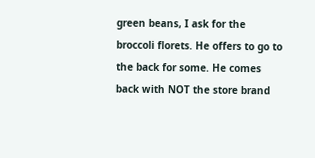green beans, I ask for the broccoli florets. He offers to go to the back for some. He comes back with NOT the store brand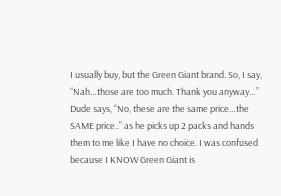I usually buy, but the Green Giant brand. So, I say, “Nah…those are too much. Thank you anyway…” Dude says, “No, these are the same price…the SAME price..” as he picks up 2 packs and hands them to me like I have no choice. I was confused because I KNOW Green Giant is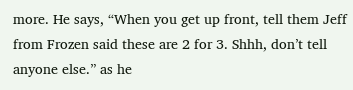more. He says, “When you get up front, tell them Jeff from Frozen said these are 2 for 3. Shhh, don’t tell anyone else.” as he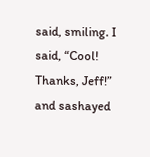said, smiling. I said, “Cool! Thanks, Jeff!” and sashayed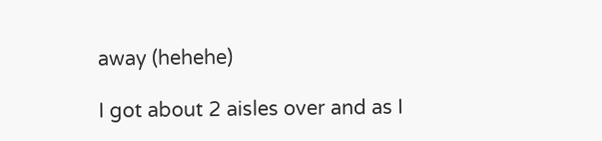away (hehehe)

I got about 2 aisles over and as I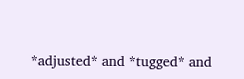*adjusted* and *tugged* and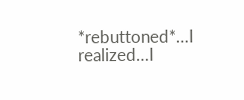*rebuttoned*…I realized…I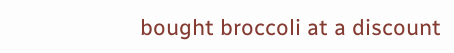bought broccoli at a discount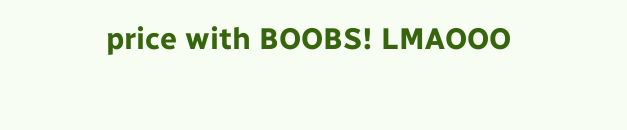price with BOOBS! LMAOOO